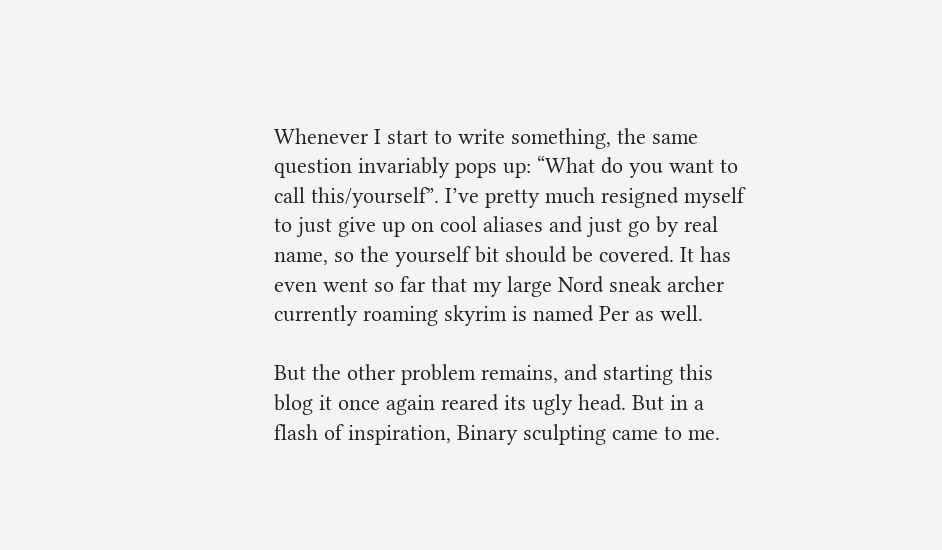Whenever I start to write something, the same question invariably pops up: “What do you want to call this/yourself”. I’ve pretty much resigned myself to just give up on cool aliases and just go by real name, so the yourself bit should be covered. It has even went so far that my large Nord sneak archer currently roaming skyrim is named Per as well.

But the other problem remains, and starting this blog it once again reared its ugly head. But in a flash of inspiration, Binary sculpting came to me.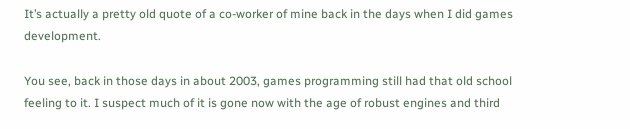It’s actually a pretty old quote of a co-worker of mine back in the days when I did games development.

You see, back in those days in about 2003, games programming still had that old school feeling to it. I suspect much of it is gone now with the age of robust engines and third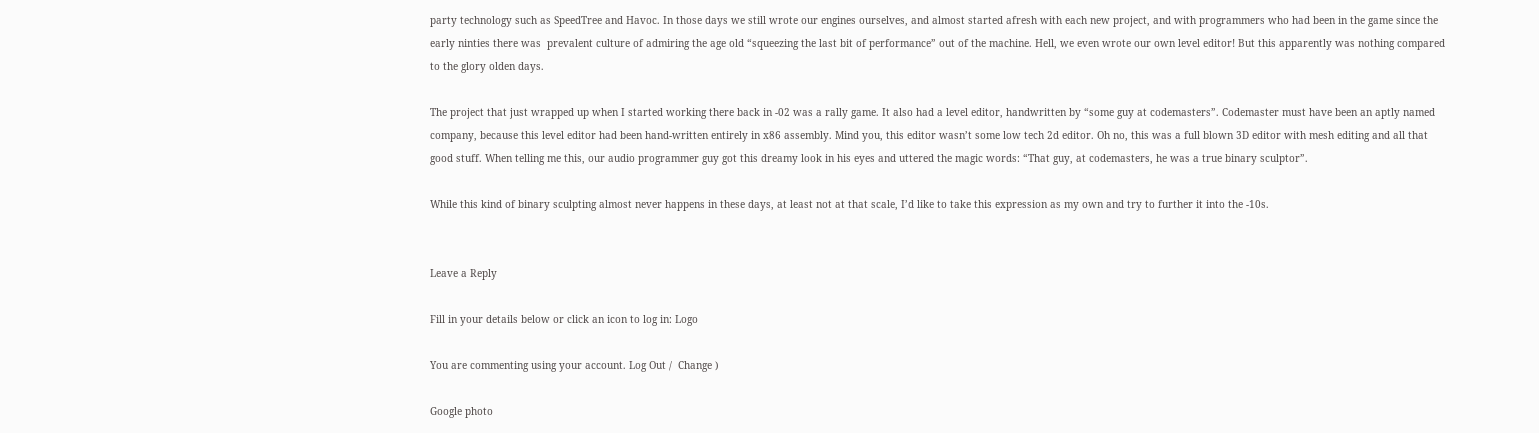party technology such as SpeedTree and Havoc. In those days we still wrote our engines ourselves, and almost started afresh with each new project, and with programmers who had been in the game since the early ninties there was  prevalent culture of admiring the age old “squeezing the last bit of performance” out of the machine. Hell, we even wrote our own level editor! But this apparently was nothing compared to the glory olden days.

The project that just wrapped up when I started working there back in -02 was a rally game. It also had a level editor, handwritten by “some guy at codemasters”. Codemaster must have been an aptly named company, because this level editor had been hand-written entirely in x86 assembly. Mind you, this editor wasn’t some low tech 2d editor. Oh no, this was a full blown 3D editor with mesh editing and all that good stuff. When telling me this, our audio programmer guy got this dreamy look in his eyes and uttered the magic words: “That guy, at codemasters, he was a true binary sculptor”.

While this kind of binary sculpting almost never happens in these days, at least not at that scale, I’d like to take this expression as my own and try to further it into the -10s.


Leave a Reply

Fill in your details below or click an icon to log in: Logo

You are commenting using your account. Log Out /  Change )

Google photo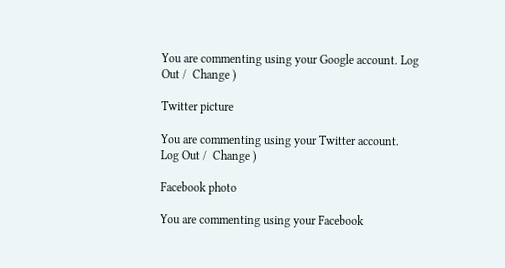You are commenting using your Google account. Log Out /  Change )

Twitter picture

You are commenting using your Twitter account. Log Out /  Change )

Facebook photo

You are commenting using your Facebook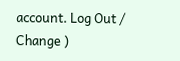account. Log Out /  Change )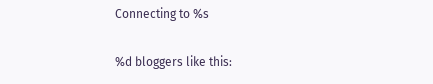Connecting to %s

%d bloggers like this: